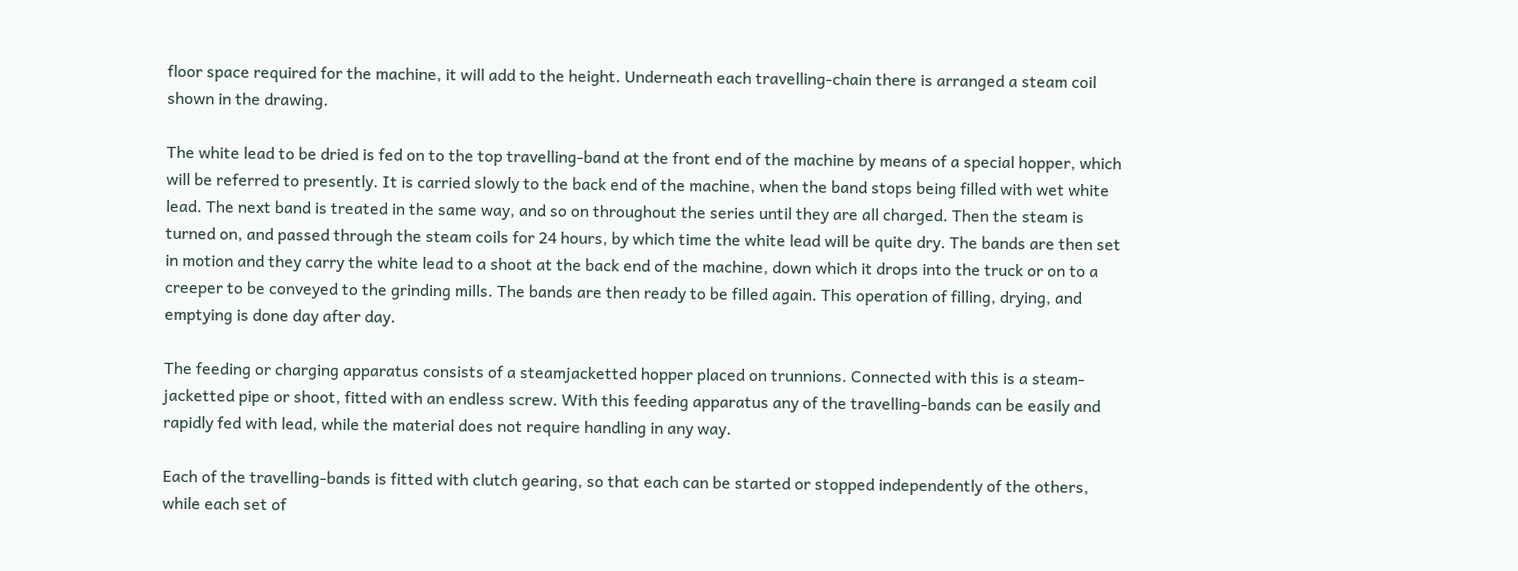floor space required for the machine, it will add to the height. Underneath each travelling-chain there is arranged a steam coil shown in the drawing.

The white lead to be dried is fed on to the top travelling-band at the front end of the machine by means of a special hopper, which will be referred to presently. It is carried slowly to the back end of the machine, when the band stops being filled with wet white lead. The next band is treated in the same way, and so on throughout the series until they are all charged. Then the steam is turned on, and passed through the steam coils for 24 hours, by which time the white lead will be quite dry. The bands are then set in motion and they carry the white lead to a shoot at the back end of the machine, down which it drops into the truck or on to a creeper to be conveyed to the grinding mills. The bands are then ready to be filled again. This operation of filling, drying, and emptying is done day after day.

The feeding or charging apparatus consists of a steamjacketted hopper placed on trunnions. Connected with this is a steam-jacketted pipe or shoot, fitted with an endless screw. With this feeding apparatus any of the travelling-bands can be easily and rapidly fed with lead, while the material does not require handling in any way.

Each of the travelling-bands is fitted with clutch gearing, so that each can be started or stopped independently of the others, while each set of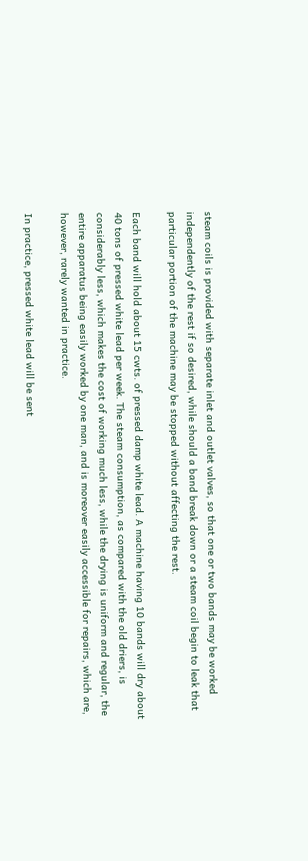steam coils is provided with separate inlet and outlet valves, so that one or two bands may be worked independently of the rest if so desired, while should a band break down or a steam coil begin to leak that particular portion of the machine may be stopped without affecting the rest.

Each band will hold about 15 cwts. of pressed damp white lead. A machine having 10 bands will dry about 40 tons of pressed white lead per week. The steam consumption, as compared with the old driers, is considerably less, which makes the cost of working much less, while the drying is uniform and regular, the entire apparatus being easily worked by one man, and is moreover easily accessible for repairs, which are, however, rarely wanted in practice.

In practice, pressed white lead will be sent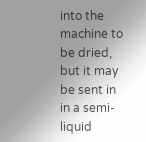into the machine to be dried, but it may be sent in in a semi-liquid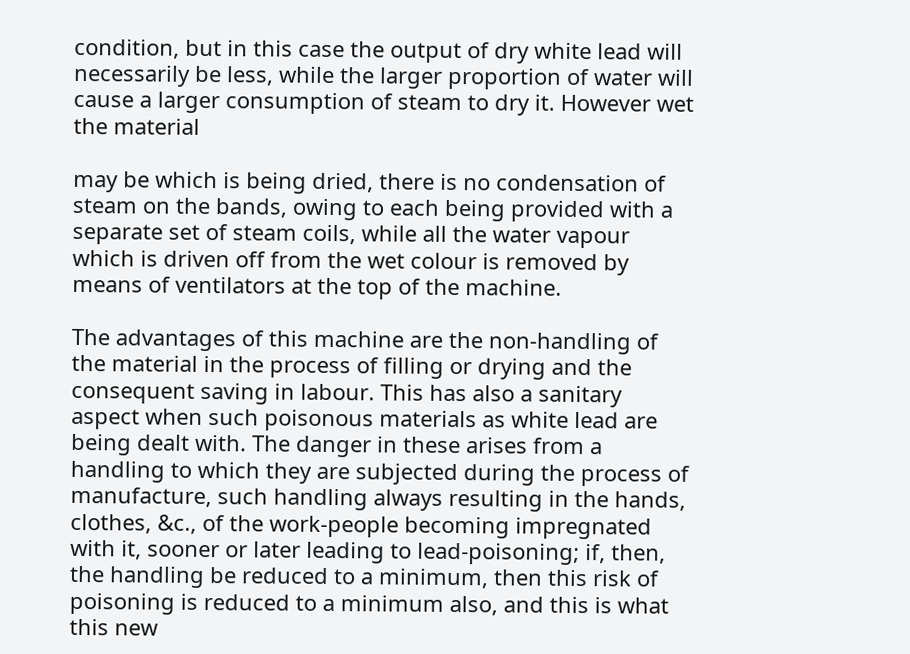condition, but in this case the output of dry white lead will necessarily be less, while the larger proportion of water will cause a larger consumption of steam to dry it. However wet the material

may be which is being dried, there is no condensation of steam on the bands, owing to each being provided with a separate set of steam coils, while all the water vapour which is driven off from the wet colour is removed by means of ventilators at the top of the machine.

The advantages of this machine are the non-handling of the material in the process of filling or drying and the consequent saving in labour. This has also a sanitary aspect when such poisonous materials as white lead are being dealt with. The danger in these arises from a handling to which they are subjected during the process of manufacture, such handling always resulting in the hands, clothes, &c., of the work-people becoming impregnated with it, sooner or later leading to lead-poisoning; if, then, the handling be reduced to a minimum, then this risk of poisoning is reduced to a minimum also, and this is what this new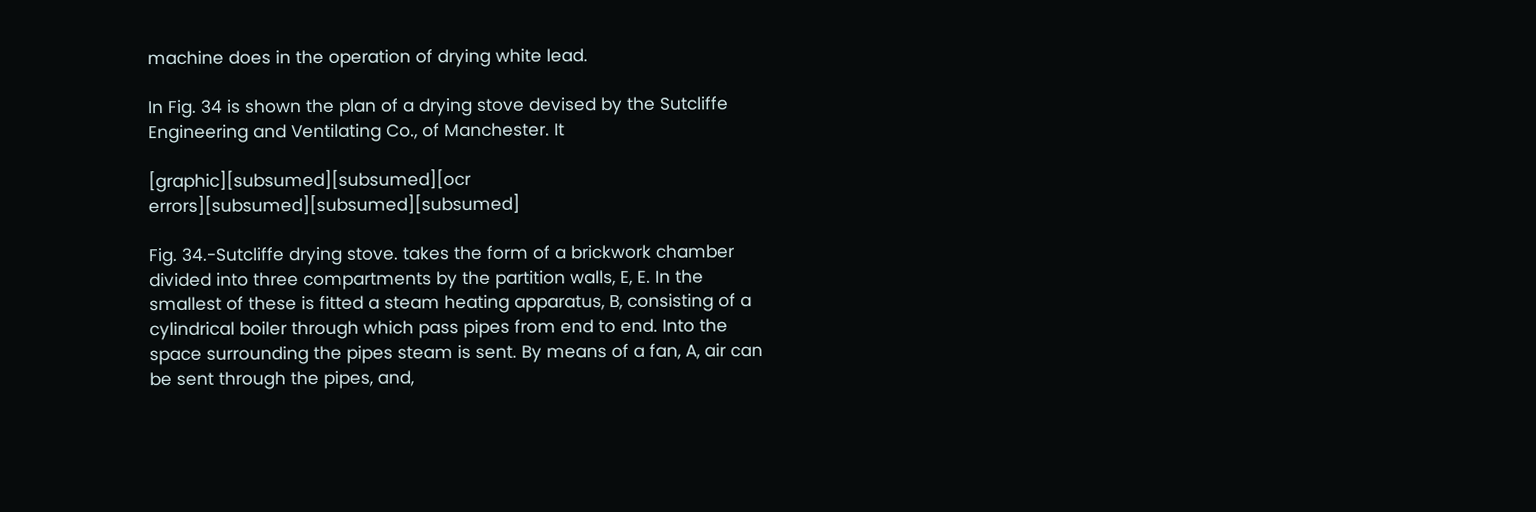machine does in the operation of drying white lead.

In Fig. 34 is shown the plan of a drying stove devised by the Sutcliffe Engineering and Ventilating Co., of Manchester. It

[graphic][subsumed][subsumed][ocr errors][subsumed][subsumed][subsumed]

Fig. 34.-Sutcliffe drying stove. takes the form of a brickwork chamber divided into three compartments by the partition walls, E, E. In the smallest of these is fitted a steam heating apparatus, B, consisting of a cylindrical boiler through which pass pipes from end to end. Into the space surrounding the pipes steam is sent. By means of a fan, A, air can be sent through the pipes, and,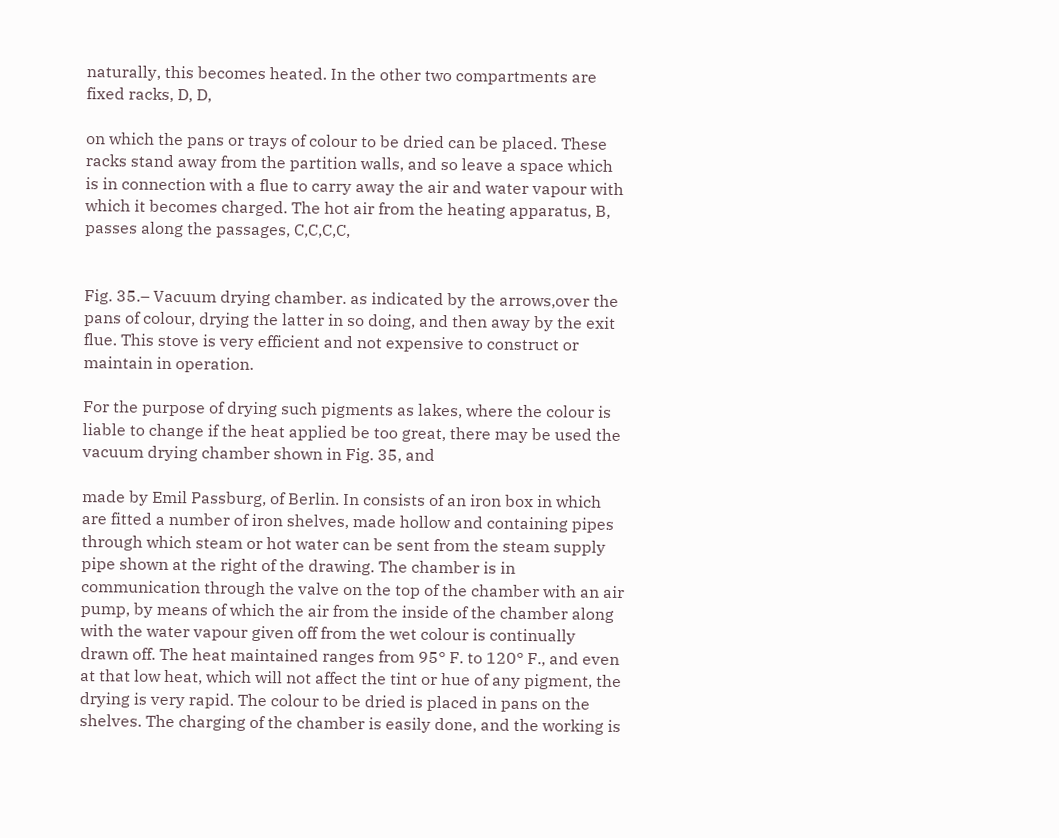naturally, this becomes heated. In the other two compartments are fixed racks, D, D,

on which the pans or trays of colour to be dried can be placed. These racks stand away from the partition walls, and so leave a space which is in connection with a flue to carry away the air and water vapour with which it becomes charged. The hot air from the heating apparatus, B, passes along the passages, C,C,C,C,


Fig. 35.– Vacuum drying chamber. as indicated by the arrows,over the pans of colour, drying the latter in so doing, and then away by the exit flue. This stove is very efficient and not expensive to construct or maintain in operation.

For the purpose of drying such pigments as lakes, where the colour is liable to change if the heat applied be too great, there may be used the vacuum drying chamber shown in Fig. 35, and

made by Emil Passburg, of Berlin. In consists of an iron box in which are fitted a number of iron shelves, made hollow and containing pipes through which steam or hot water can be sent from the steam supply pipe shown at the right of the drawing. The chamber is in communication through the valve on the top of the chamber with an air pump, by means of which the air from the inside of the chamber along with the water vapour given off from the wet colour is continually drawn off. The heat maintained ranges from 95° F. to 120° F., and even at that low heat, which will not affect the tint or hue of any pigment, the drying is very rapid. The colour to be dried is placed in pans on the shelves. The charging of the chamber is easily done, and the working is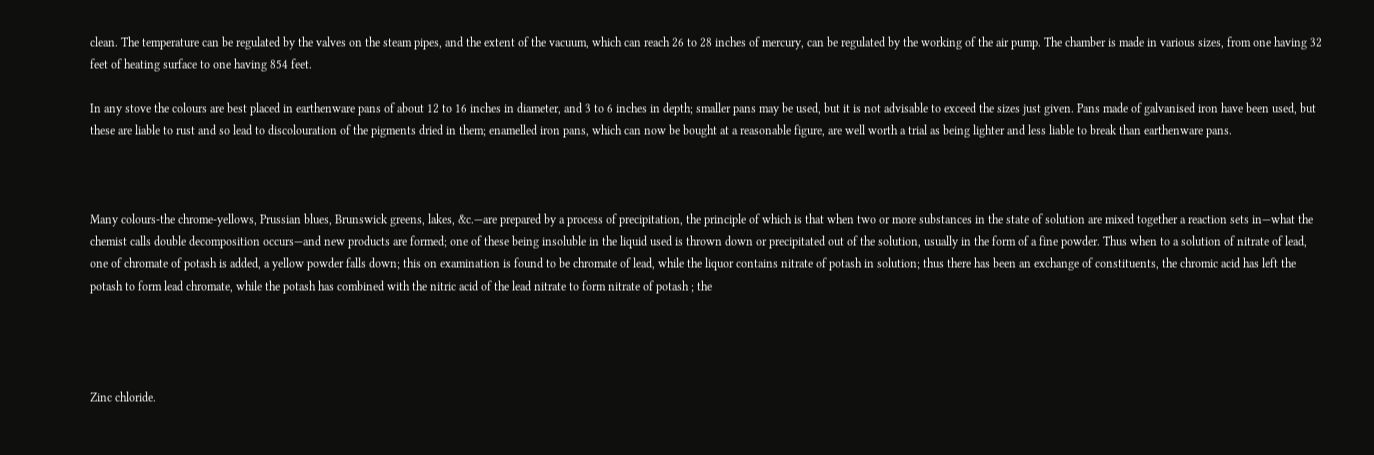clean. The temperature can be regulated by the valves on the steam pipes, and the extent of the vacuum, which can reach 26 to 28 inches of mercury, can be regulated by the working of the air pump. The chamber is made in various sizes, from one having 32 feet of heating surface to one having 854 feet.

In any stove the colours are best placed in earthenware pans of about 12 to 16 inches in diameter, and 3 to 6 inches in depth; smaller pans may be used, but it is not advisable to exceed the sizes just given. Pans made of galvanised iron have been used, but these are liable to rust and so lead to discolouration of the pigments dried in them; enamelled iron pans, which can now be bought at a reasonable figure, are well worth a trial as being lighter and less liable to break than earthenware pans.



Many colours-the chrome-yellows, Prussian blues, Brunswick greens, lakes, &c.—are prepared by a process of precipitation, the principle of which is that when two or more substances in the state of solution are mixed together a reaction sets in—what the chemist calls double decomposition occurs—and new products are formed; one of these being insoluble in the liquid used is thrown down or precipitated out of the solution, usually in the form of a fine powder. Thus when to a solution of nitrate of lead, one of chromate of potash is added, a yellow powder falls down; this on examination is found to be chromate of lead, while the liquor contains nitrate of potash in solution; thus there has been an exchange of constituents, the chromic acid has left the potash to form lead chromate, while the potash has combined with the nitric acid of the lead nitrate to form nitrate of potash ; the




Zinc chloride.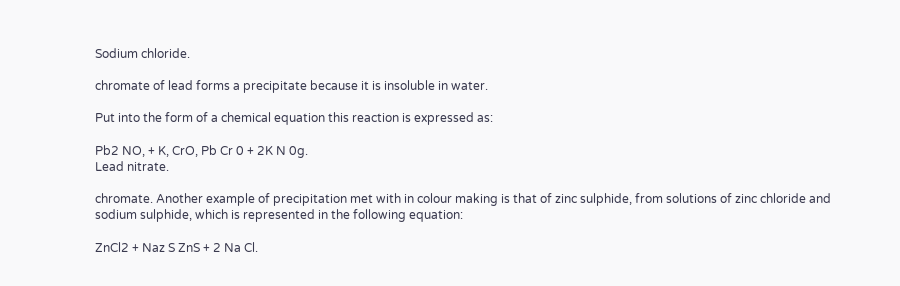Sodium chloride.

chromate of lead forms a precipitate because it is insoluble in water.

Put into the form of a chemical equation this reaction is expressed as:

Pb2 NO, + K, CrO, Pb Cr 0 + 2K N 0g.
Lead nitrate.

chromate. Another example of precipitation met with in colour making is that of zinc sulphide, from solutions of zinc chloride and sodium sulphide, which is represented in the following equation:

ZnCl2 + Naz S ZnS + 2 Na Cl.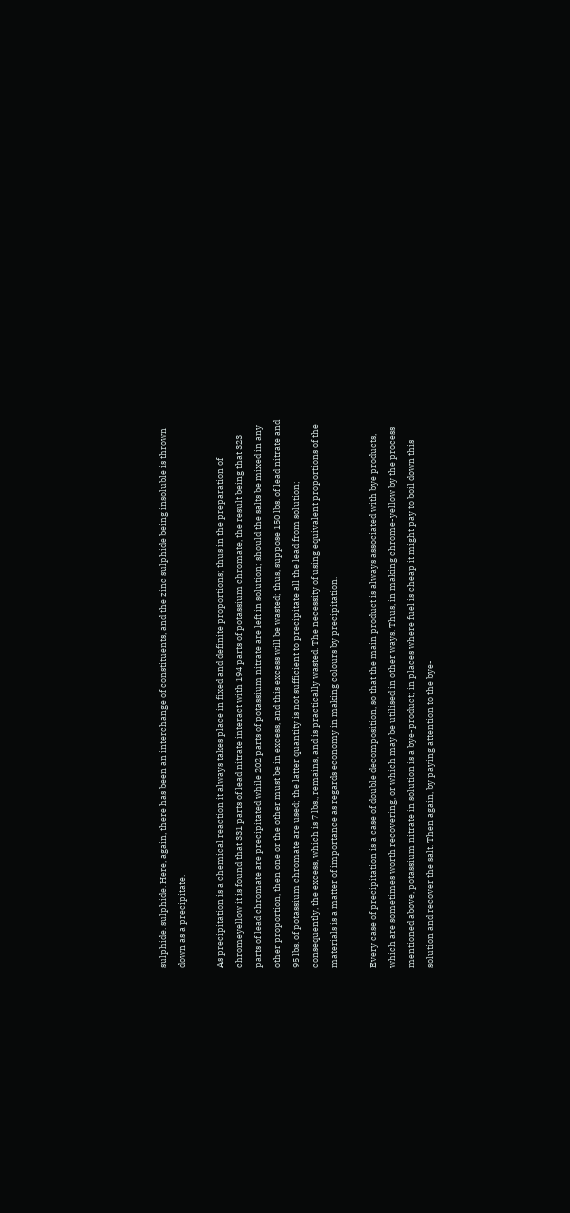sulphide. sulphide. Here, again, there has been an interchange of constituents, and the zinc sulphide being insoluble is thrown down as a precipitate.

As precipitation is a chemical reaction it always takes place in fixed and definite proportions; thus in the preparation of chromeyellow it is found that 331 parts of lead nitrate interact with 194 parts of potassium chromate, the result being that 323 parts of lead chromate are precipitated while 202 parts of potassium nitrate are left in solution; should the salts be mixed in any other proportion, then one or the other must be in excess, and this excess will be wasted; thus, suppose 150 lbs. of lead nitrate and 95 lbs. of potassium chromate are used; the latter quantity is not sufficient to precipitate all the lead from solution; consequently, the excess, which is 7 lbs., remains, and is practically wasted. The necessity of using equivalent proportions of the materials is a matter of importance as regards economy in making colours by precipitation.

Every case of precipitation is a case of double decomposition, so that the main product is always associated with bye products, which are sometimes worth recovering, or which may be utilised in other ways. Thus, in making chrome-yellow by the process mentioned above, potassium nitrate in solution is a bye-product; in places where fuel is cheap it might pay to boil down this solution and recover the salt. Then again, by paying attention to the bye-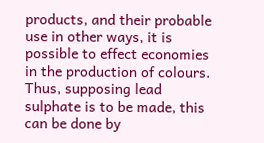products, and their probable use in other ways, it is possible to effect economies in the production of colours. Thus, supposing lead sulphate is to be made, this can be done by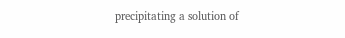precipitating a solution of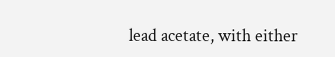lead acetate, with either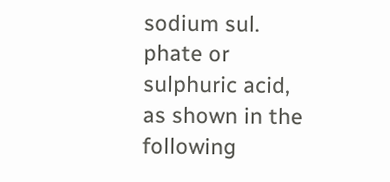sodium sul. phate or sulphuric acid, as shown in the following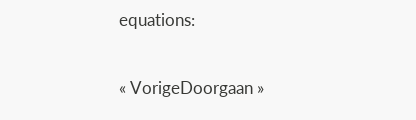equations:

« VorigeDoorgaan »